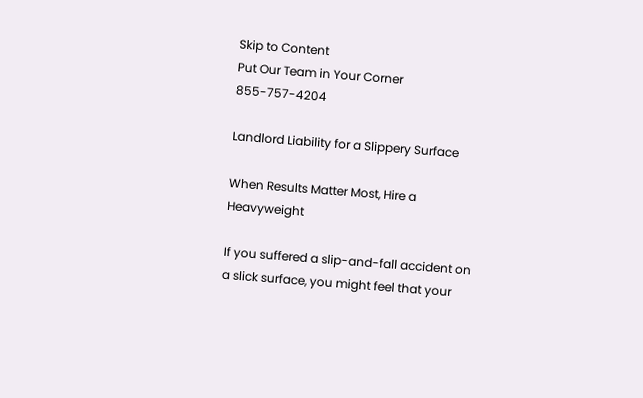Skip to Content
Put Our Team in Your Corner 855-757-4204

Landlord Liability for a Slippery Surface

When Results Matter Most, Hire a Heavyweight

If you suffered a slip-and-fall accident on a slick surface, you might feel that your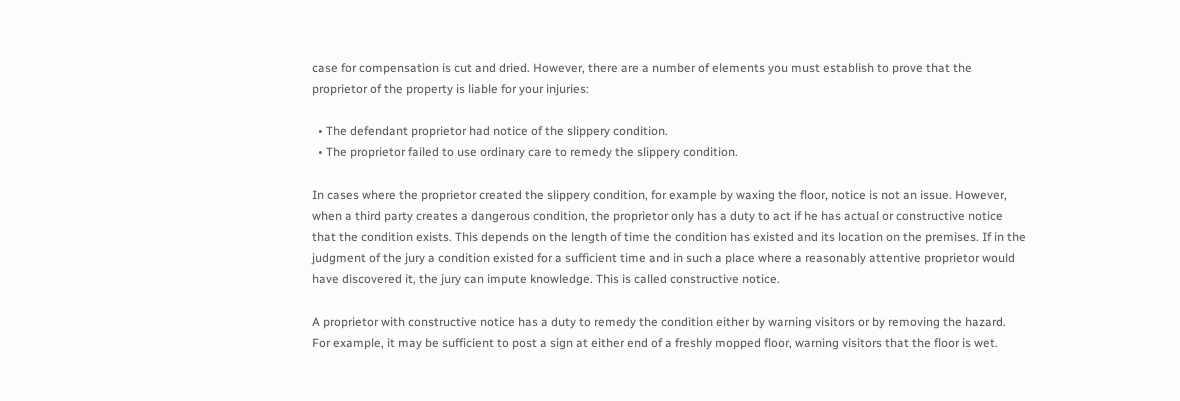case for compensation is cut and dried. However, there are a number of elements you must establish to prove that the proprietor of the property is liable for your injuries:

  • The defendant proprietor had notice of the slippery condition.
  • The proprietor failed to use ordinary care to remedy the slippery condition.

In cases where the proprietor created the slippery condition, for example by waxing the floor, notice is not an issue. However, when a third party creates a dangerous condition, the proprietor only has a duty to act if he has actual or constructive notice that the condition exists. This depends on the length of time the condition has existed and its location on the premises. If in the judgment of the jury a condition existed for a sufficient time and in such a place where a reasonably attentive proprietor would have discovered it, the jury can impute knowledge. This is called constructive notice.

A proprietor with constructive notice has a duty to remedy the condition either by warning visitors or by removing the hazard. For example, it may be sufficient to post a sign at either end of a freshly mopped floor, warning visitors that the floor is wet.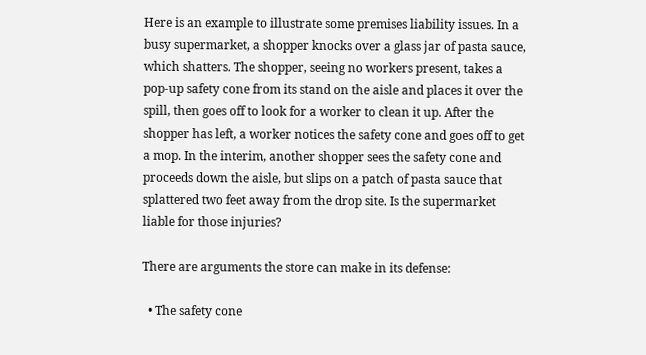Here is an example to illustrate some premises liability issues. In a busy supermarket, a shopper knocks over a glass jar of pasta sauce, which shatters. The shopper, seeing no workers present, takes a pop-up safety cone from its stand on the aisle and places it over the spill, then goes off to look for a worker to clean it up. After the shopper has left, a worker notices the safety cone and goes off to get a mop. In the interim, another shopper sees the safety cone and proceeds down the aisle, but slips on a patch of pasta sauce that splattered two feet away from the drop site. Is the supermarket liable for those injuries?

There are arguments the store can make in its defense:

  • The safety cone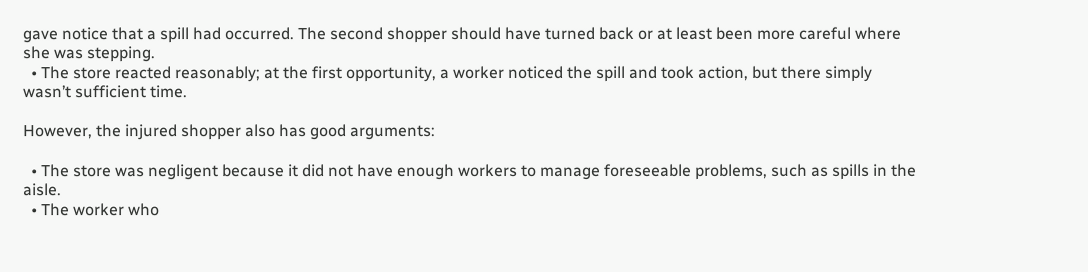gave notice that a spill had occurred. The second shopper should have turned back or at least been more careful where she was stepping.
  • The store reacted reasonably; at the first opportunity, a worker noticed the spill and took action, but there simply wasn’t sufficient time.

However, the injured shopper also has good arguments:

  • The store was negligent because it did not have enough workers to manage foreseeable problems, such as spills in the aisle.
  • The worker who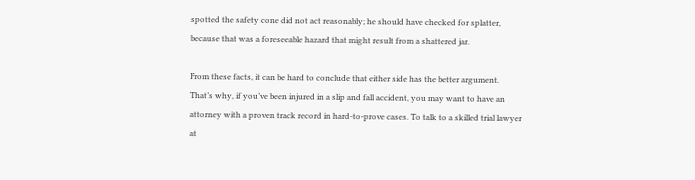spotted the safety cone did not act reasonably; he should have checked for splatter, because that was a foreseeable hazard that might result from a shattered jar.

From these facts, it can be hard to conclude that either side has the better argument. That’s why, if you’ve been injured in a slip and fall accident, you may want to have an attorney with a proven track record in hard-to-prove cases. To talk to a skilled trial lawyer at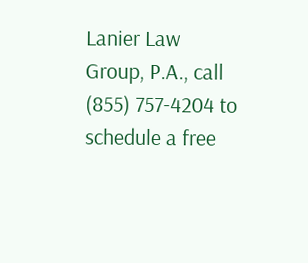Lanier Law Group, P.A., call (855) 757-4204 to schedule a free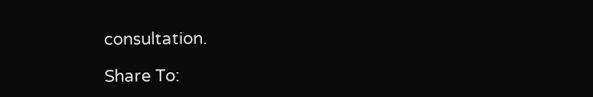consultation.

Share To: